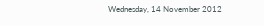Wednesday, 14 November 2012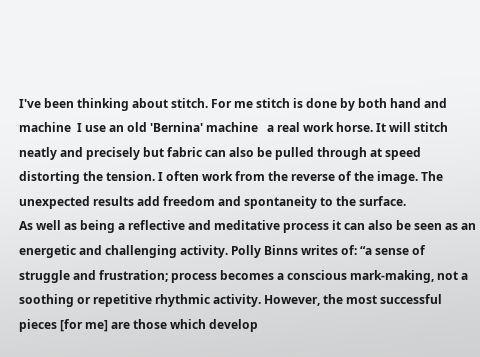I've been thinking about stitch. For me stitch is done by both hand and machine  I use an old 'Bernina' machine   a real work horse. It will stitch neatly and precisely but fabric can also be pulled through at speed distorting the tension. I often work from the reverse of the image. The unexpected results add freedom and spontaneity to the surface.
As well as being a reflective and meditative process it can also be seen as an energetic and challenging activity. Polly Binns writes of: “a sense of struggle and frustration; process becomes a conscious mark-making, not a soothing or repetitive rhythmic activity. However, the most successful pieces [for me] are those which develop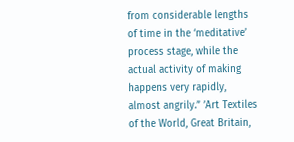from considerable lengths of time in the ‘meditative’ process stage, while the actual activity of making happens very rapidly, almost angrily.” ’Art Textiles of the World, Great Britain,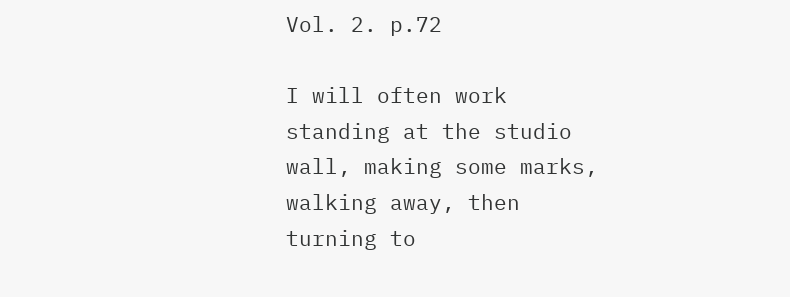Vol. 2. p.72

I will often work standing at the studio wall, making some marks, walking away, then turning to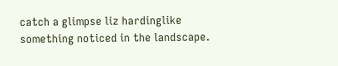catch a glimpse liz hardinglike something noticed in the landscape.